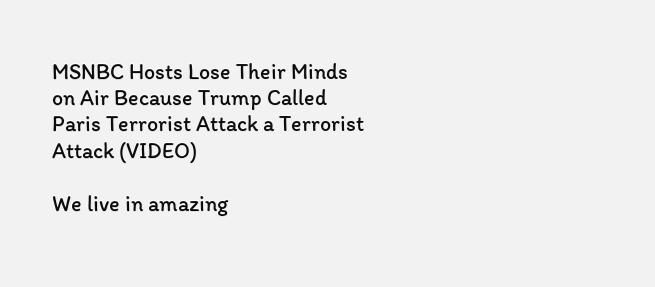MSNBC Hosts Lose Their Minds on Air Because Trump Called Paris Terrorist Attack a Terrorist Attack (VIDEO)

We live in amazing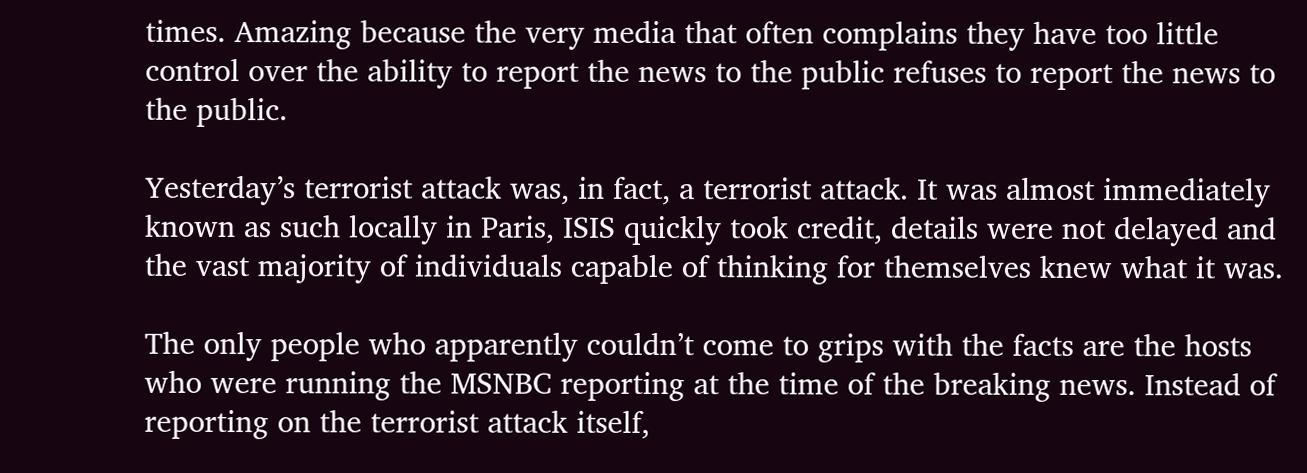times. Amazing because the very media that often complains they have too little control over the ability to report the news to the public refuses to report the news to the public.

Yesterday’s terrorist attack was, in fact, a terrorist attack. It was almost immediately known as such locally in Paris, ISIS quickly took credit, details were not delayed and the vast majority of individuals capable of thinking for themselves knew what it was.

The only people who apparently couldn’t come to grips with the facts are the hosts who were running the MSNBC reporting at the time of the breaking news. Instead of reporting on the terrorist attack itself,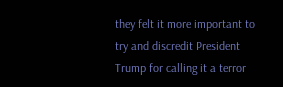they felt it more important to try and discredit President Trump for calling it a terror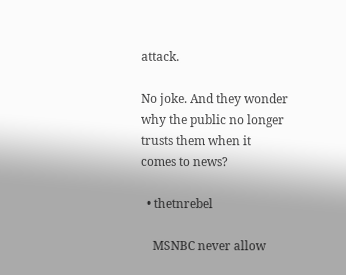attack.

No joke. And they wonder why the public no longer trusts them when it comes to news?

  • thetnrebel

    MSNBC never allow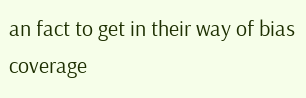an fact to get in their way of bias coverage